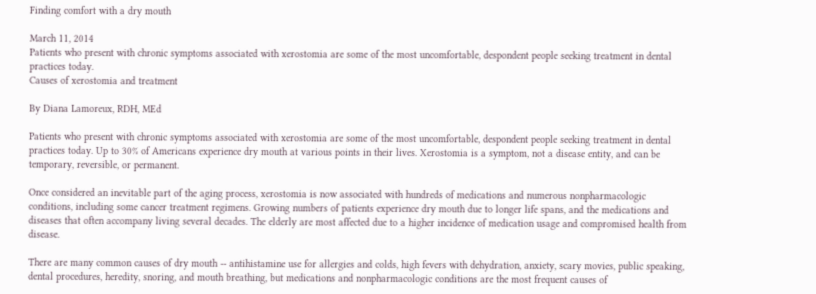Finding comfort with a dry mouth

March 11, 2014
Patients who present with chronic symptoms associated with xerostomia are some of the most uncomfortable, despondent people seeking treatment in dental practices today.
Causes of xerostomia and treatment

By Diana Lamoreux, RDH, MEd

Patients who present with chronic symptoms associated with xerostomia are some of the most uncomfortable, despondent people seeking treatment in dental practices today. Up to 30% of Americans experience dry mouth at various points in their lives. Xerostomia is a symptom, not a disease entity, and can be temporary, reversible, or permanent.

Once considered an inevitable part of the aging process, xerostomia is now associated with hundreds of medications and numerous nonpharmacologic conditions, including some cancer treatment regimens. Growing numbers of patients experience dry mouth due to longer life spans, and the medications and diseases that often accompany living several decades. The elderly are most affected due to a higher incidence of medication usage and compromised health from disease.

There are many common causes of dry mouth -- antihistamine use for allergies and colds, high fevers with dehydration, anxiety, scary movies, public speaking, dental procedures, heredity, snoring, and mouth breathing, but medications and nonpharmacologic conditions are the most frequent causes of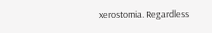xerostomia. Regardless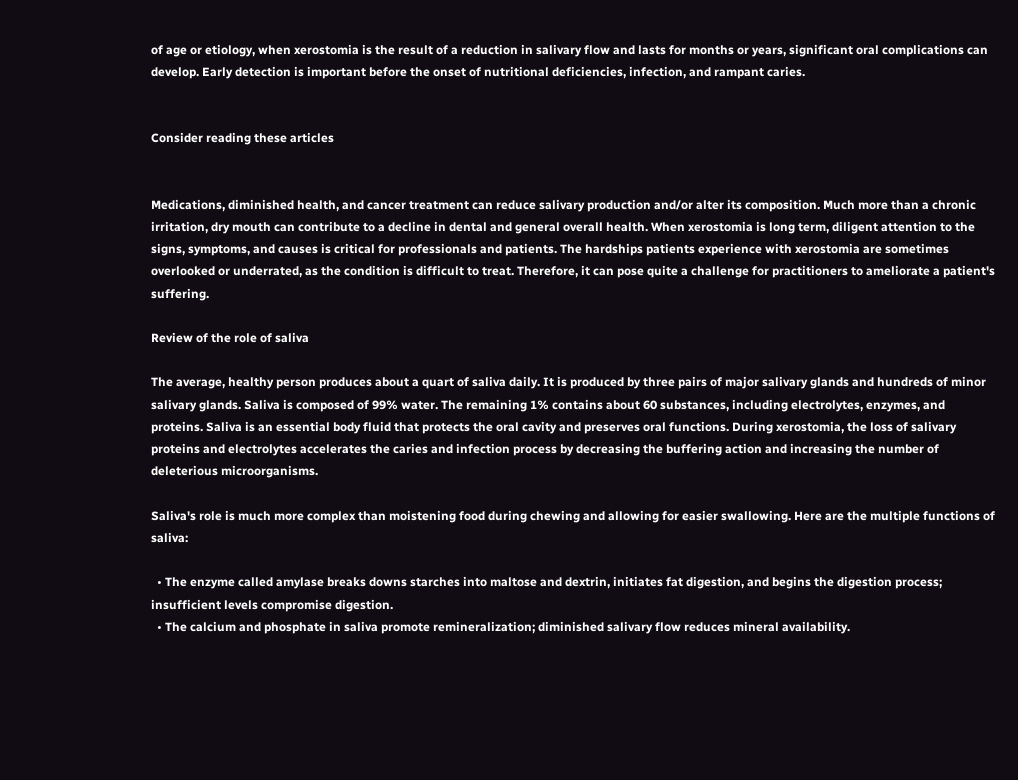of age or etiology, when xerostomia is the result of a reduction in salivary flow and lasts for months or years, significant oral complications can develop. Early detection is important before the onset of nutritional deficiencies, infection, and rampant caries.


Consider reading these articles


Medications, diminished health, and cancer treatment can reduce salivary production and/or alter its composition. Much more than a chronic irritation, dry mouth can contribute to a decline in dental and general overall health. When xerostomia is long term, diligent attention to the signs, symptoms, and causes is critical for professionals and patients. The hardships patients experience with xerostomia are sometimes overlooked or underrated, as the condition is difficult to treat. Therefore, it can pose quite a challenge for practitioners to ameliorate a patient's suffering.

Review of the role of saliva

The average, healthy person produces about a quart of saliva daily. It is produced by three pairs of major salivary glands and hundreds of minor salivary glands. Saliva is composed of 99% water. The remaining 1% contains about 60 substances, including electrolytes, enzymes, and proteins. Saliva is an essential body fluid that protects the oral cavity and preserves oral functions. During xerostomia, the loss of salivary proteins and electrolytes accelerates the caries and infection process by decreasing the buffering action and increasing the number of deleterious microorganisms.

Saliva's role is much more complex than moistening food during chewing and allowing for easier swallowing. Here are the multiple functions of saliva:

  • The enzyme called amylase breaks downs starches into maltose and dextrin, initiates fat digestion, and begins the digestion process; insufficient levels compromise digestion.
  • The calcium and phosphate in saliva promote remineralization; diminished salivary flow reduces mineral availability.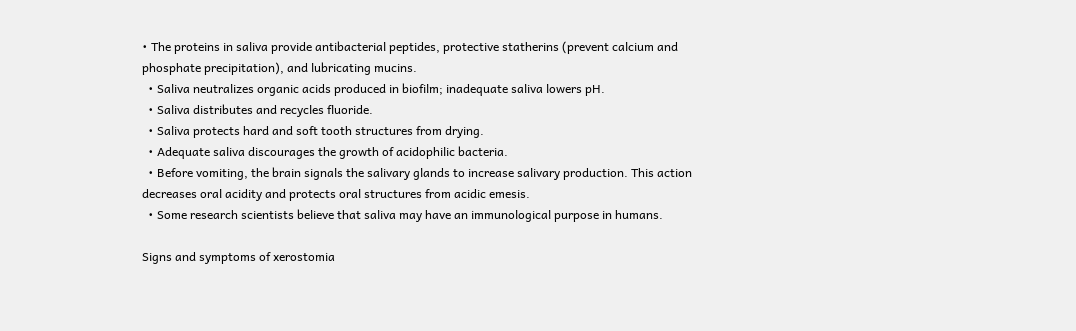• The proteins in saliva provide antibacterial peptides, protective statherins (prevent calcium and phosphate precipitation), and lubricating mucins.
  • Saliva neutralizes organic acids produced in biofilm; inadequate saliva lowers pH.
  • Saliva distributes and recycles fluoride.
  • Saliva protects hard and soft tooth structures from drying.
  • Adequate saliva discourages the growth of acidophilic bacteria.
  • Before vomiting, the brain signals the salivary glands to increase salivary production. This action decreases oral acidity and protects oral structures from acidic emesis.
  • Some research scientists believe that saliva may have an immunological purpose in humans.

Signs and symptoms of xerostomia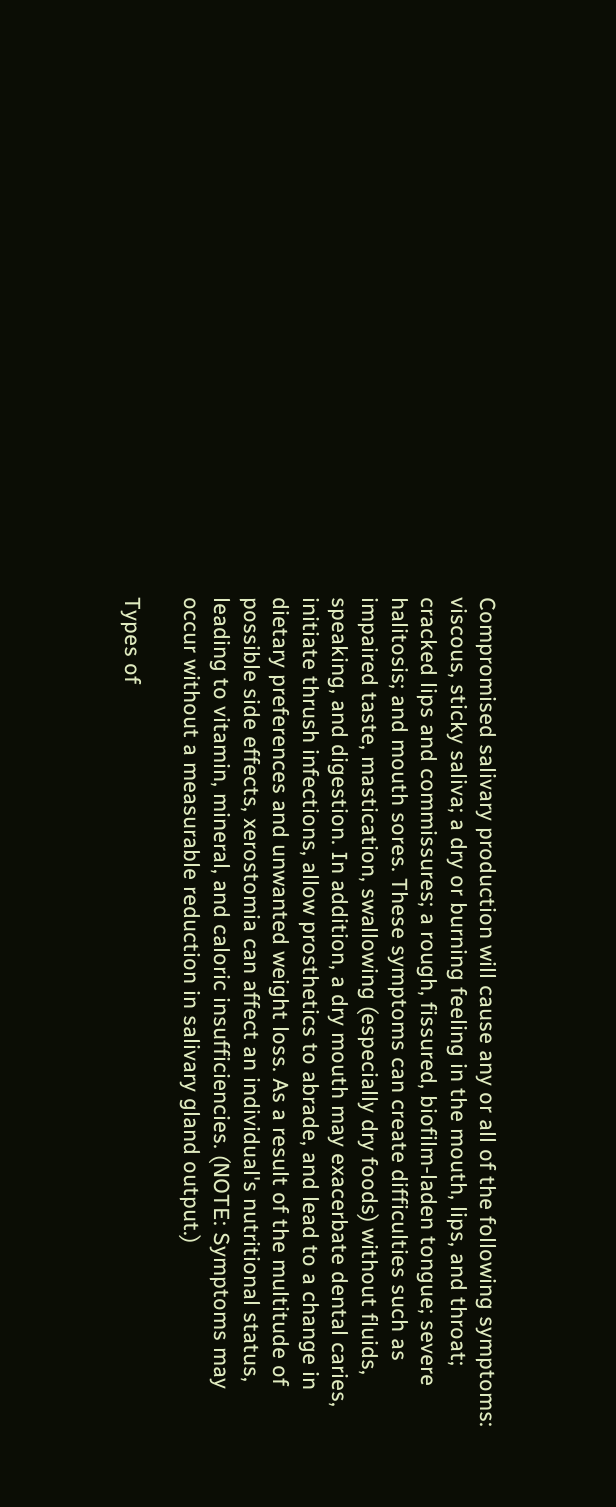Compromised salivary production will cause any or all of the following symptoms: viscous, sticky saliva; a dry or burning feeling in the mouth, lips, and throat; cracked lips and commissures; a rough, fissured, biofilm-laden tongue; severe halitosis; and mouth sores. These symptoms can create difficulties such as impaired taste, mastication, swallowing (especially dry foods) without fluids, speaking, and digestion. In addition, a dry mouth may exacerbate dental caries, initiate thrush infections, allow prosthetics to abrade, and lead to a change in dietary preferences and unwanted weight loss. As a result of the multitude of possible side effects, xerostomia can affect an individual's nutritional status, leading to vitamin, mineral, and caloric insufficiencies. (NOTE: Symptoms may occur without a measurable reduction in salivary gland output.)

Types of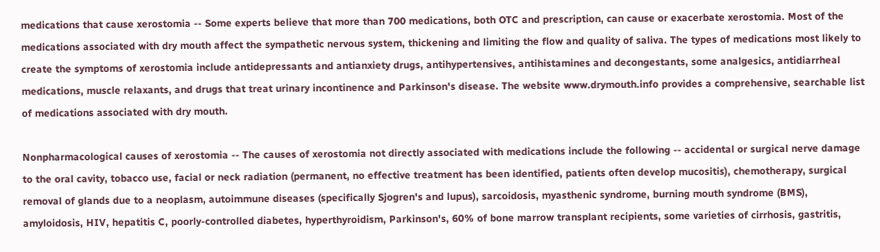medications that cause xerostomia -- Some experts believe that more than 700 medications, both OTC and prescription, can cause or exacerbate xerostomia. Most of the medications associated with dry mouth affect the sympathetic nervous system, thickening and limiting the flow and quality of saliva. The types of medications most likely to create the symptoms of xerostomia include antidepressants and antianxiety drugs, antihypertensives, antihistamines and decongestants, some analgesics, antidiarrheal medications, muscle relaxants, and drugs that treat urinary incontinence and Parkinson's disease. The website www.drymouth.info provides a comprehensive, searchable list of medications associated with dry mouth.

Nonpharmacological causes of xerostomia -- The causes of xerostomia not directly associated with medications include the following -- accidental or surgical nerve damage to the oral cavity, tobacco use, facial or neck radiation (permanent, no effective treatment has been identified, patients often develop mucositis), chemotherapy, surgical removal of glands due to a neoplasm, autoimmune diseases (specifically Sjogren's and lupus), sarcoidosis, myasthenic syndrome, burning mouth syndrome (BMS), amyloidosis, HIV, hepatitis C, poorly-controlled diabetes, hyperthyroidism, Parkinson's, 60% of bone marrow transplant recipients, some varieties of cirrhosis, gastritis,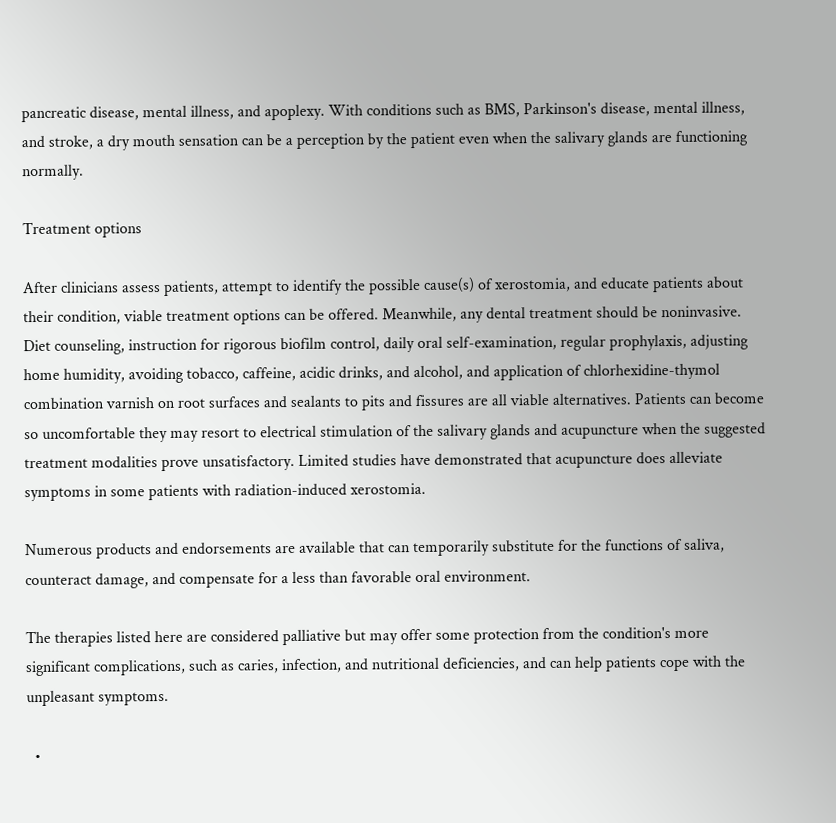pancreatic disease, mental illness, and apoplexy. With conditions such as BMS, Parkinson's disease, mental illness, and stroke, a dry mouth sensation can be a perception by the patient even when the salivary glands are functioning normally.

Treatment options

After clinicians assess patients, attempt to identify the possible cause(s) of xerostomia, and educate patients about their condition, viable treatment options can be offered. Meanwhile, any dental treatment should be noninvasive. Diet counseling, instruction for rigorous biofilm control, daily oral self-examination, regular prophylaxis, adjusting home humidity, avoiding tobacco, caffeine, acidic drinks, and alcohol, and application of chlorhexidine-thymol combination varnish on root surfaces and sealants to pits and fissures are all viable alternatives. Patients can become so uncomfortable they may resort to electrical stimulation of the salivary glands and acupuncture when the suggested treatment modalities prove unsatisfactory. Limited studies have demonstrated that acupuncture does alleviate symptoms in some patients with radiation-induced xerostomia.

Numerous products and endorsements are available that can temporarily substitute for the functions of saliva, counteract damage, and compensate for a less than favorable oral environment.

The therapies listed here are considered palliative but may offer some protection from the condition's more significant complications, such as caries, infection, and nutritional deficiencies, and can help patients cope with the unpleasant symptoms.

  •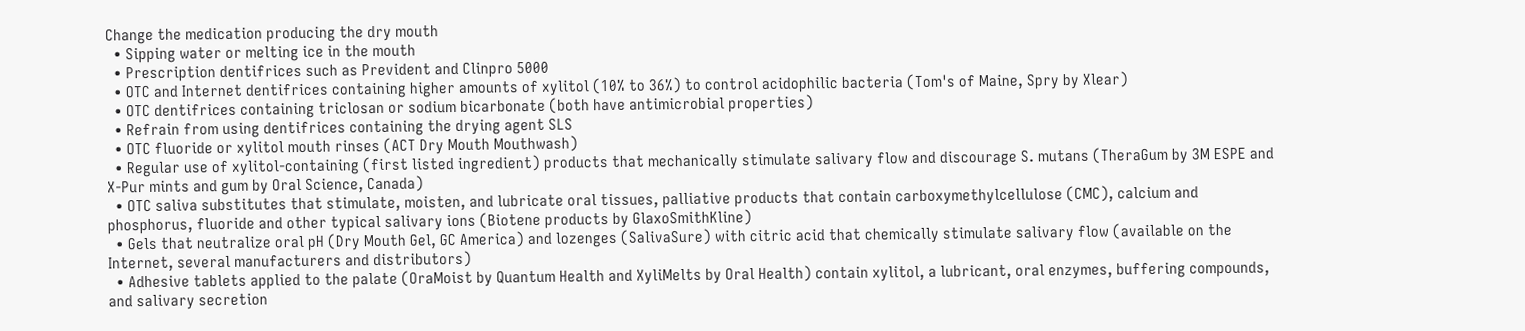Change the medication producing the dry mouth
  • Sipping water or melting ice in the mouth
  • Prescription dentifrices such as Prevident and Clinpro 5000
  • OTC and Internet dentifrices containing higher amounts of xylitol (10% to 36%) to control acidophilic bacteria (Tom's of Maine, Spry by Xlear)
  • OTC dentifrices containing triclosan or sodium bicarbonate (both have antimicrobial properties)
  • Refrain from using dentifrices containing the drying agent SLS
  • OTC fluoride or xylitol mouth rinses (ACT Dry Mouth Mouthwash)
  • Regular use of xylitol-containing (first listed ingredient) products that mechanically stimulate salivary flow and discourage S. mutans (TheraGum by 3M ESPE and X-Pur mints and gum by Oral Science, Canada)
  • OTC saliva substitutes that stimulate, moisten, and lubricate oral tissues, palliative products that contain carboxymethylcellulose (CMC), calcium and phosphorus, fluoride and other typical salivary ions (Biotene products by GlaxoSmithKline)
  • Gels that neutralize oral pH (Dry Mouth Gel, GC America) and lozenges (SalivaSure) with citric acid that chemically stimulate salivary flow (available on the Internet, several manufacturers and distributors)
  • Adhesive tablets applied to the palate (OraMoist by Quantum Health and XyliMelts by Oral Health) contain xylitol, a lubricant, oral enzymes, buffering compounds, and salivary secretion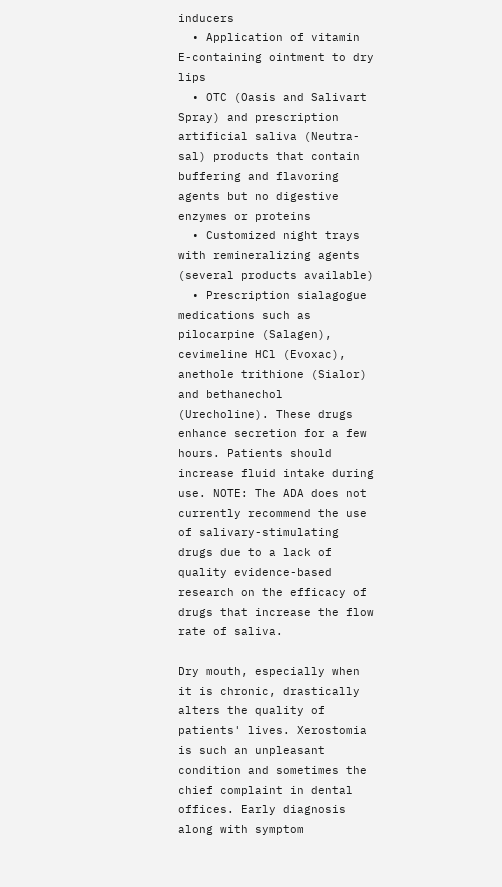inducers
  • Application of vitamin E-containing ointment to dry lips
  • OTC (Oasis and Salivart Spray) and prescription artificial saliva (Neutra-sal) products that contain buffering and flavoring agents but no digestive enzymes or proteins
  • Customized night trays with remineralizing agents (several products available)
  • Prescription sialagogue medications such as pilocarpine (Salagen), cevimeline HCl (Evoxac), anethole trithione (Sialor) and bethanechol (Urecholine). These drugs enhance secretion for a few hours. Patients should increase fluid intake during use. NOTE: The ADA does not currently recommend the use of salivary-stimulating drugs due to a lack of quality evidence-based research on the efficacy of drugs that increase the flow rate of saliva.

Dry mouth, especially when it is chronic, drastically alters the quality of patients' lives. Xerostomia is such an unpleasant condition and sometimes the chief complaint in dental offices. Early diagnosis along with symptom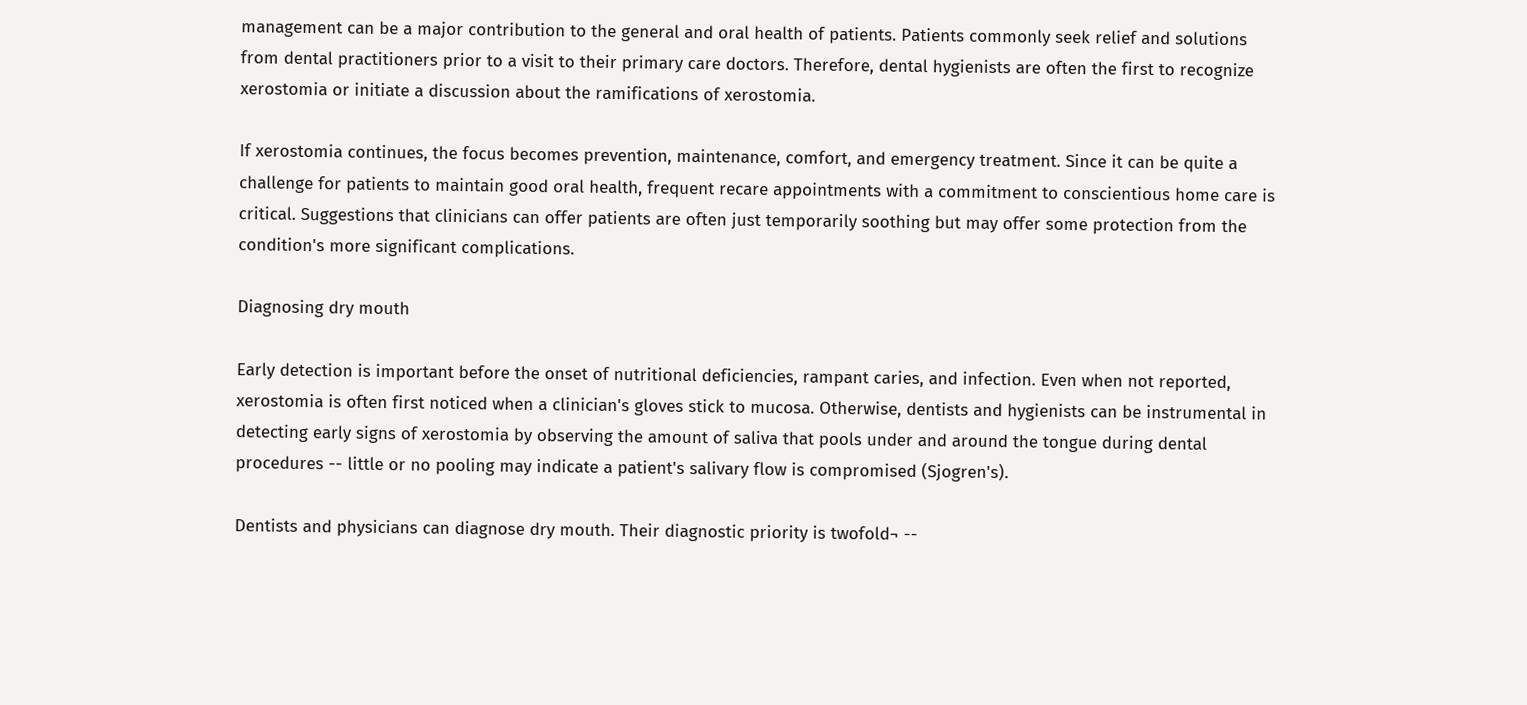management can be a major contribution to the general and oral health of patients. Patients commonly seek relief and solutions from dental practitioners prior to a visit to their primary care doctors. Therefore, dental hygienists are often the first to recognize xerostomia or initiate a discussion about the ramifications of xerostomia.

If xerostomia continues, the focus becomes prevention, maintenance, comfort, and emergency treatment. Since it can be quite a challenge for patients to maintain good oral health, frequent recare appointments with a commitment to conscientious home care is critical. Suggestions that clinicians can offer patients are often just temporarily soothing but may offer some protection from the condition's more significant complications.

Diagnosing dry mouth

Early detection is important before the onset of nutritional deficiencies, rampant caries, and infection. Even when not reported, xerostomia is often first noticed when a clinician's gloves stick to mucosa. Otherwise, dentists and hygienists can be instrumental in detecting early signs of xerostomia by observing the amount of saliva that pools under and around the tongue during dental procedures -- little or no pooling may indicate a patient's salivary flow is compromised (Sjogren's).

Dentists and physicians can diagnose dry mouth. Their diagnostic priority is twofold¬ --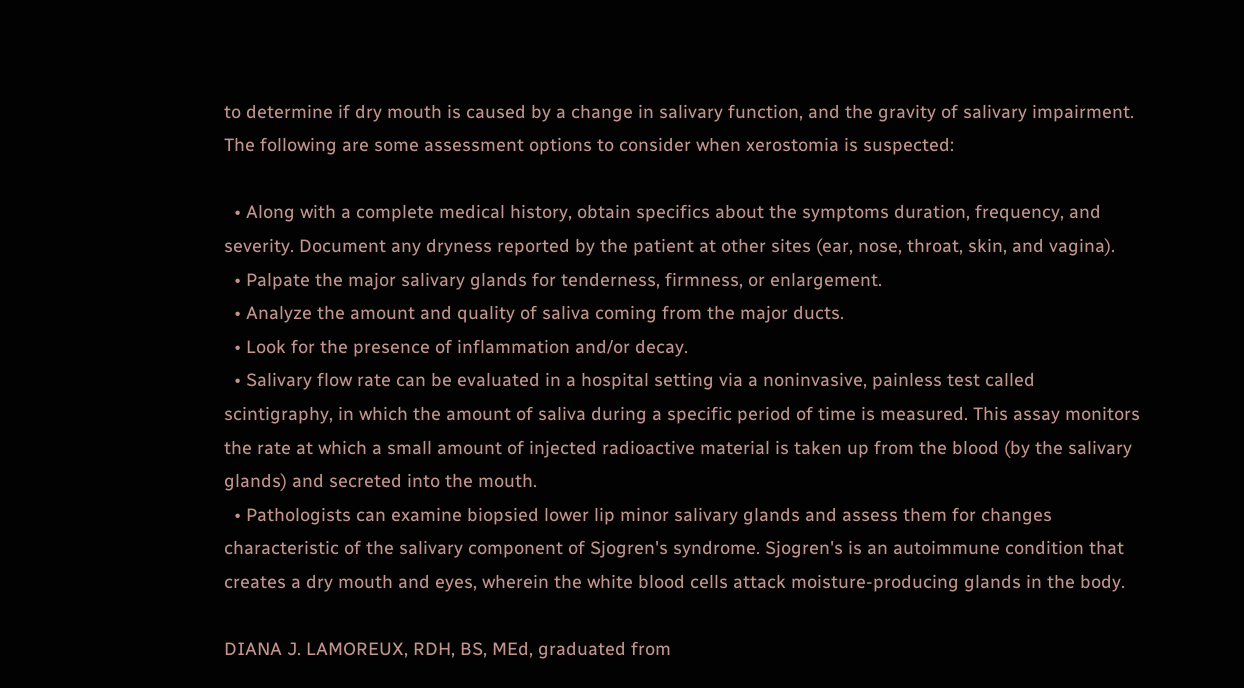to determine if dry mouth is caused by a change in salivary function, and the gravity of salivary impairment. The following are some assessment options to consider when xerostomia is suspected:

  • Along with a complete medical history, obtain specifics about the symptoms duration, frequency, and severity. Document any dryness reported by the patient at other sites (ear, nose, throat, skin, and vagina).
  • Palpate the major salivary glands for tenderness, firmness, or enlargement.
  • Analyze the amount and quality of saliva coming from the major ducts.
  • Look for the presence of inflammation and/or decay.
  • Salivary flow rate can be evaluated in a hospital setting via a noninvasive, painless test called scintigraphy, in which the amount of saliva during a specific period of time is measured. This assay monitors the rate at which a small amount of injected radioactive material is taken up from the blood (by the salivary glands) and secreted into the mouth.
  • Pathologists can examine biopsied lower lip minor salivary glands and assess them for changes characteristic of the salivary component of Sjogren's syndrome. Sjogren's is an autoimmune condition that creates a dry mouth and eyes, wherein the white blood cells attack moisture-producing glands in the body.

DIANA J. LAMOREUX, RDH, BS, MEd, graduated from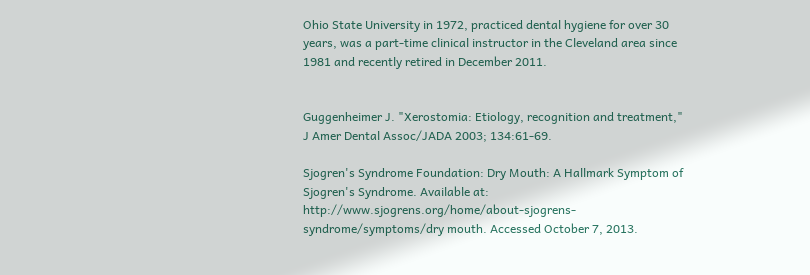Ohio State University in 1972, practiced dental hygiene for over 30 years, was a part-time clinical instructor in the Cleveland area since 1981 and recently retired in December 2011.


Guggenheimer J. "Xerostomia: Etiology, recognition and treatment," J Amer Dental Assoc/JADA 2003; 134:61-69.

Sjogren's Syndrome Foundation: Dry Mouth: A Hallmark Symptom of Sjogren's Syndrome. Available at: http://www.sjogrens.org/home/about-sjogrens-syndrome/symptoms/dry mouth. Accessed October 7, 2013.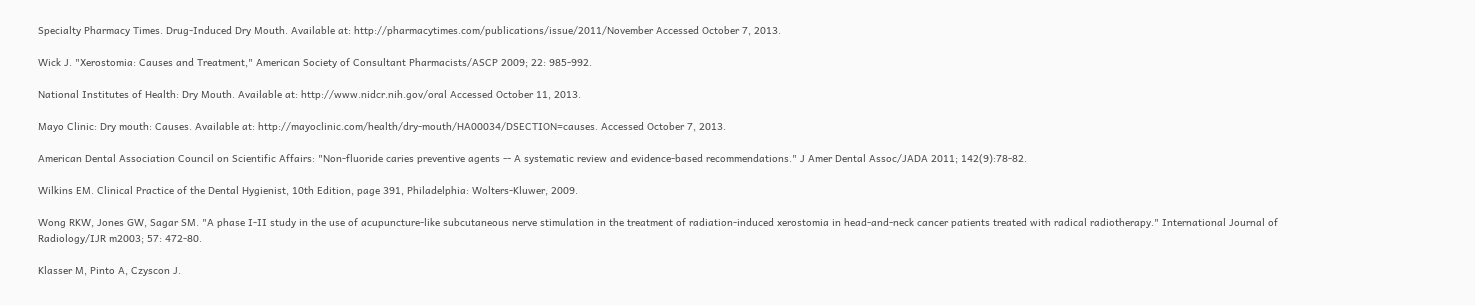Specialty Pharmacy Times. Drug-Induced Dry Mouth. Available at: http://pharmacytimes.com/publications/issue/2011/November Accessed October 7, 2013.

Wick J. "Xerostomia: Causes and Treatment," American Society of Consultant Pharmacists/ASCP 2009; 22: 985-992.

National Institutes of Health: Dry Mouth. Available at: http://www.nidcr.nih.gov/oral Accessed October 11, 2013.

Mayo Clinic: Dry mouth: Causes. Available at: http://mayoclinic.com/health/dry-mouth/HA00034/DSECTION=causes. Accessed October 7, 2013.

American Dental Association Council on Scientific Affairs: "Non-fluoride caries preventive agents -- A systematic review and evidence-based recommendations." J Amer Dental Assoc/JADA 2011; 142(9):78-82.

Wilkins EM. Clinical Practice of the Dental Hygienist, 10th Edition, page 391, Philadelphia: Wolters-Kluwer, 2009.

Wong RKW, Jones GW, Sagar SM. "A phase I-II study in the use of acupuncture-like subcutaneous nerve stimulation in the treatment of radiation-induced xerostomia in head-and-neck cancer patients treated with radical radiotherapy." International Journal of Radiology/IJR m2003; 57: 472-80.

Klasser M, Pinto A, Czyscon J.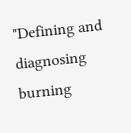"Defining and diagnosing burning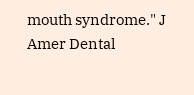mouth syndrome." J Amer Dental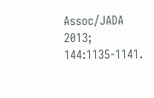Assoc/JADA 2013; 144:1135-1141.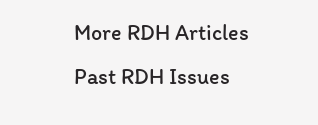More RDH Articles
Past RDH Issues